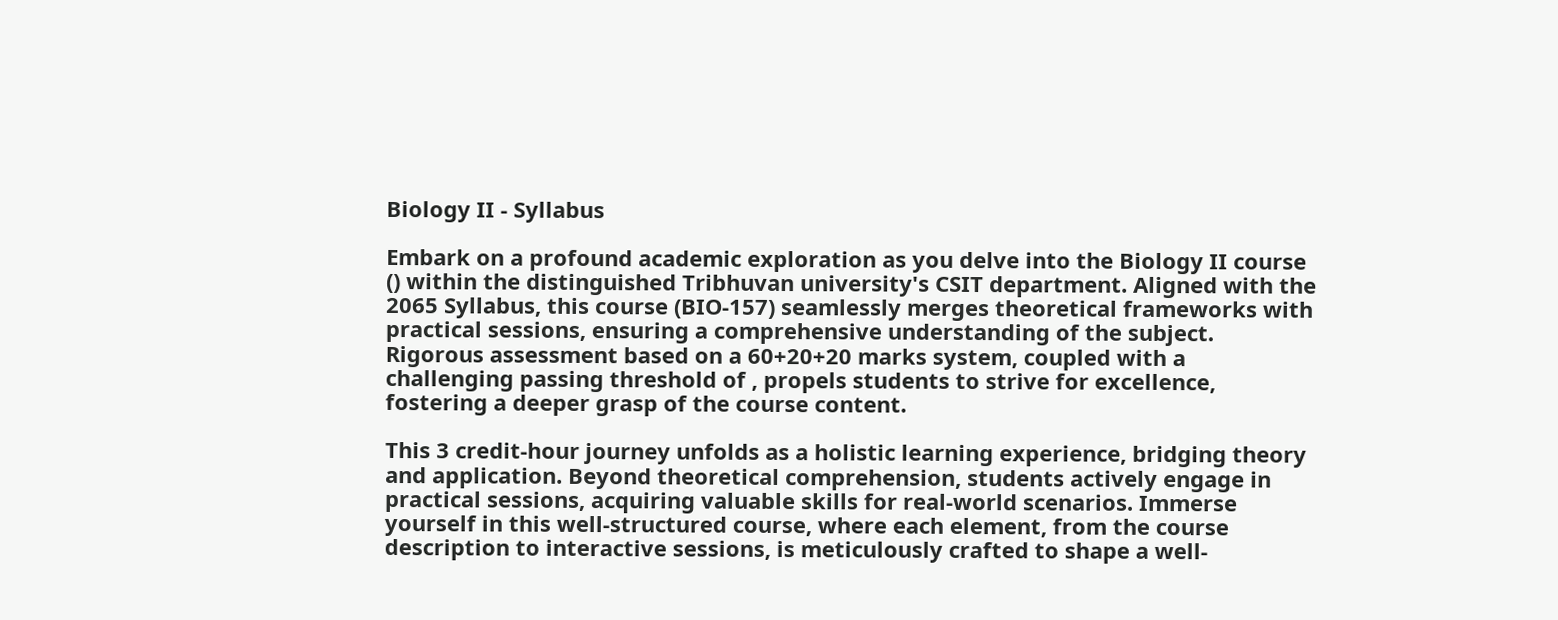Biology II - Syllabus

Embark on a profound academic exploration as you delve into the Biology II course () within the distinguished Tribhuvan university's CSIT department. Aligned with the 2065 Syllabus, this course (BIO-157) seamlessly merges theoretical frameworks with practical sessions, ensuring a comprehensive understanding of the subject. Rigorous assessment based on a 60+20+20 marks system, coupled with a challenging passing threshold of , propels students to strive for excellence, fostering a deeper grasp of the course content.

This 3 credit-hour journey unfolds as a holistic learning experience, bridging theory and application. Beyond theoretical comprehension, students actively engage in practical sessions, acquiring valuable skills for real-world scenarios. Immerse yourself in this well-structured course, where each element, from the course description to interactive sessions, is meticulously crafted to shape a well-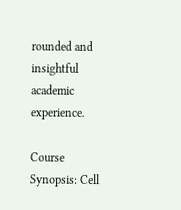rounded and insightful academic experience.

Course Synopsis: Cell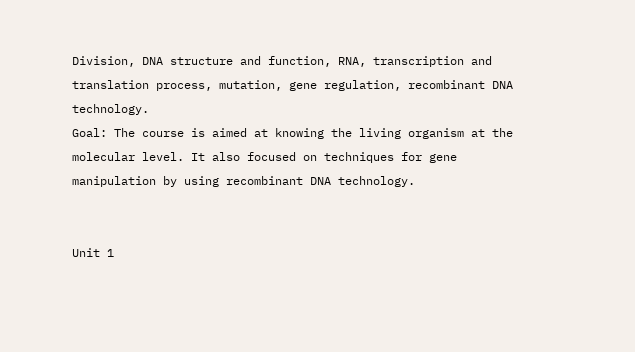Division, DNA structure and function, RNA, transcription and translation process, mutation, gene regulation, recombinant DNA technology.
Goal: The course is aimed at knowing the living organism at the molecular level. It also focused on techniques for gene manipulation by using recombinant DNA technology.


Unit 1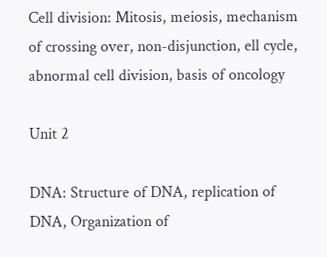Cell division: Mitosis, meiosis, mechanism of crossing over, non-disjunction, ell cycle, abnormal cell division, basis of oncology

Unit 2

DNA: Structure of DNA, replication of DNA, Organization of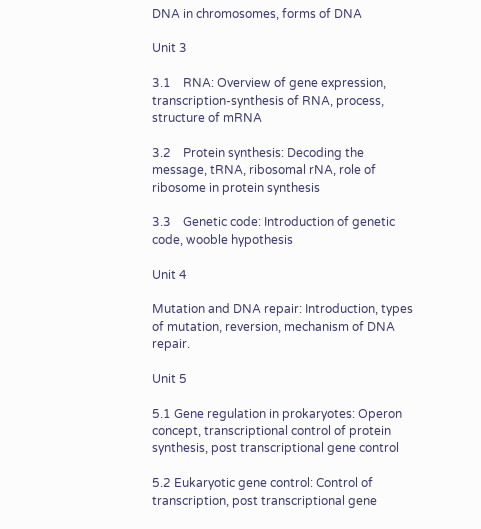DNA in chromosomes, forms of DNA

Unit 3

3.1    RNA: Overview of gene expression, transcription-synthesis of RNA, process, structure of mRNA

3.2    Protein synthesis: Decoding the message, tRNA, ribosomal rNA, role of ribosome in protein synthesis

3.3    Genetic code: Introduction of genetic code, wooble hypothesis

Unit 4

Mutation and DNA repair: Introduction, types of mutation, reversion, mechanism of DNA repair.

Unit 5

5.1 Gene regulation in prokaryotes: Operon concept, transcriptional control of protein synthesis, post transcriptional gene control

5.2 Eukaryotic gene control: Control of transcription, post transcriptional gene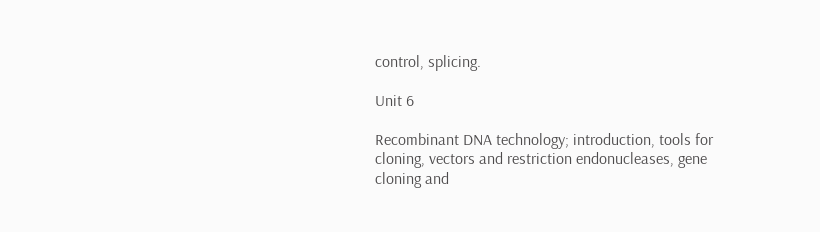control, splicing.

Unit 6

Recombinant DNA technology; introduction, tools for cloning, vectors and restriction endonucleases, gene cloning and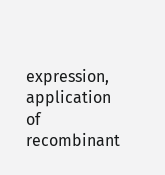expression, application of recombinant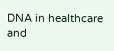DNA in healthcare and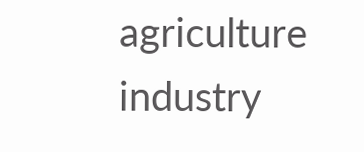agriculture industry